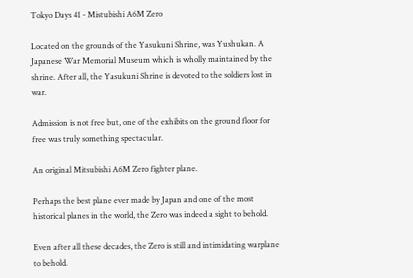Tokyo Days 41 - Mistubishi A6M Zero

Located on the grounds of the Yasukuni Shrine, was Yushukan. A Japanese War Memorial Museum which is wholly maintained by the shrine. After all, the Yasukuni Shrine is devoted to the soldiers lost in war.

Admission is not free but, one of the exhibits on the ground floor for free was truly something spectacular.

An original Mitsubishi A6M Zero fighter plane.

Perhaps the best plane ever made by Japan and one of the most historical planes in the world, the Zero was indeed a sight to behold.

Even after all these decades, the Zero is still and intimidating warplane to behold.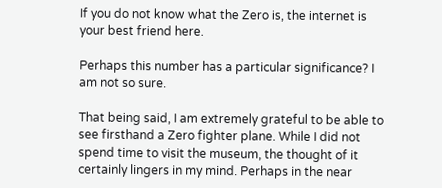If you do not know what the Zero is, the internet is your best friend here.

Perhaps this number has a particular significance? I am not so sure.

That being said, I am extremely grateful to be able to see firsthand a Zero fighter plane. While I did not spend time to visit the museum, the thought of it certainly lingers in my mind. Perhaps in the near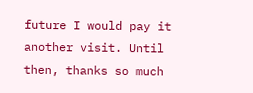future I would pay it another visit. Until then, thanks so much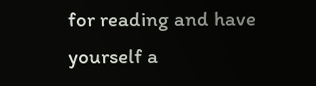for reading and have yourself a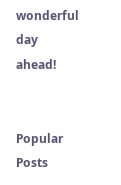wonderful day ahead!


Popular Posts